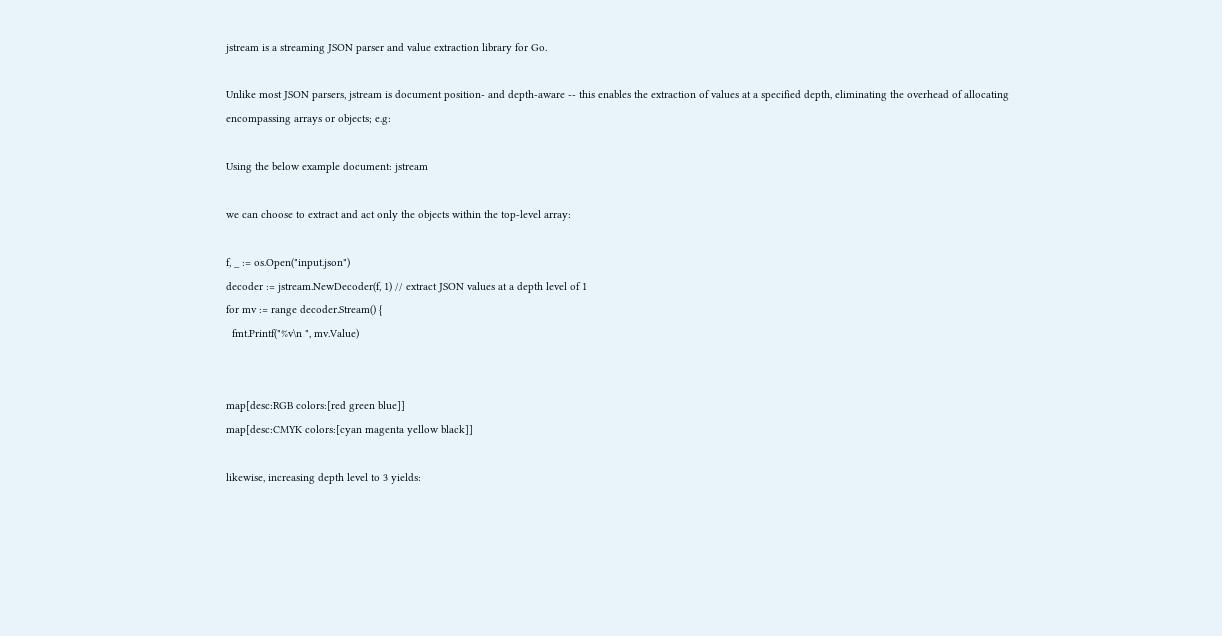jstream is a streaming JSON parser and value extraction library for Go.

Unlike most JSON parsers, jstream is document position- and depth-aware -- this enables the extraction of values at a specified depth, eliminating the overhead of allocating encompassing arrays or objects; e.g:

Using the below example document: jstream

we can choose to extract and act only the objects within the top-level array:

f, _ := os.Open("input.json")
decoder := jstream.NewDecoder(f, 1) // extract JSON values at a depth level of 1
for mv := range decoder.Stream() {
  fmt.Printf("%v\n ", mv.Value)


map[desc:RGB colors:[red green blue]]
map[desc:CMYK colors:[cyan magenta yellow black]]

likewise, increasing depth level to 3 yields: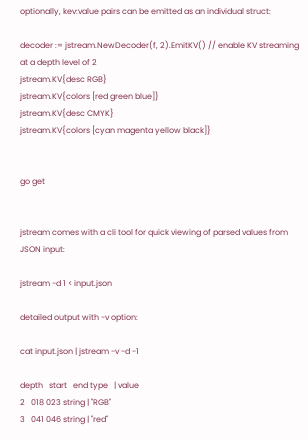optionally, kev:value pairs can be emitted as an individual struct:

decoder := jstream.NewDecoder(f, 2).EmitKV() // enable KV streaming at a depth level of 2
jstream.KV{desc RGB}
jstream.KV{colors [red green blue]}
jstream.KV{desc CMYK}
jstream.KV{colors [cyan magenta yellow black]}


go get


jstream comes with a cli tool for quick viewing of parsed values from JSON input:

jstream -d 1 < input.json

detailed output with -v option:

cat input.json | jstream -v -d -1

depth   start   end type   | value
2   018 023 string | "RGB"
3   041 046 string | "red"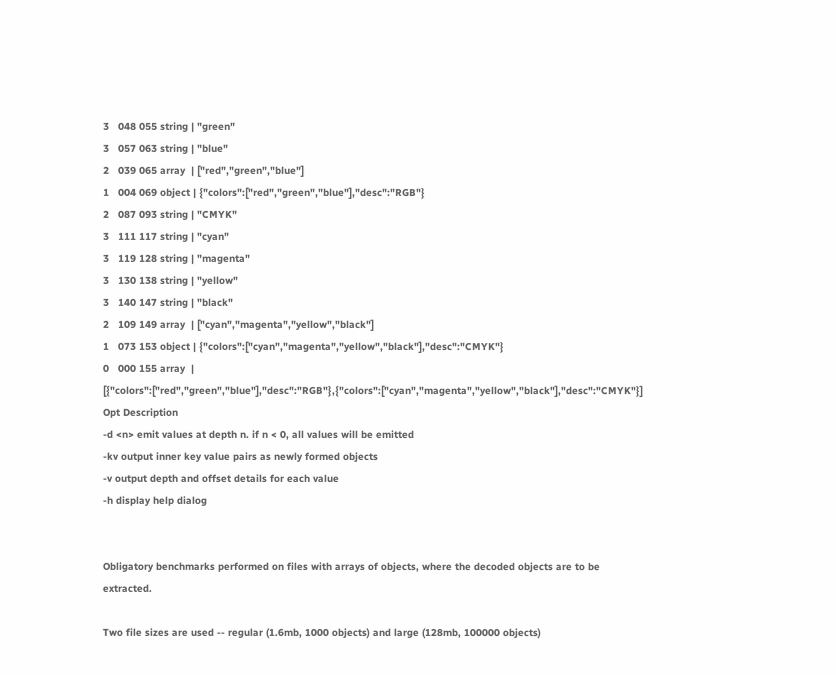3   048 055 string | "green"
3   057 063 string | "blue"
2   039 065 array  | ["red","green","blue"]
1   004 069 object | {"colors":["red","green","blue"],"desc":"RGB"}
2   087 093 string | "CMYK"
3   111 117 string | "cyan"
3   119 128 string | "magenta"
3   130 138 string | "yellow"
3   140 147 string | "black"
2   109 149 array  | ["cyan","magenta","yellow","black"]
1   073 153 object | {"colors":["cyan","magenta","yellow","black"],"desc":"CMYK"}
0   000 155 array  | [{"colors":["red","green","blue"],"desc":"RGB"},{"colors":["cyan","magenta","yellow","black"],"desc":"CMYK"}]
Opt Description
-d <n> emit values at depth n. if n < 0, all values will be emitted
-kv output inner key value pairs as newly formed objects
-v output depth and offset details for each value
-h display help dialog


Obligatory benchmarks performed on files with arrays of objects, where the decoded objects are to be extracted.

Two file sizes are used -- regular (1.6mb, 1000 objects) and large (128mb, 100000 objects)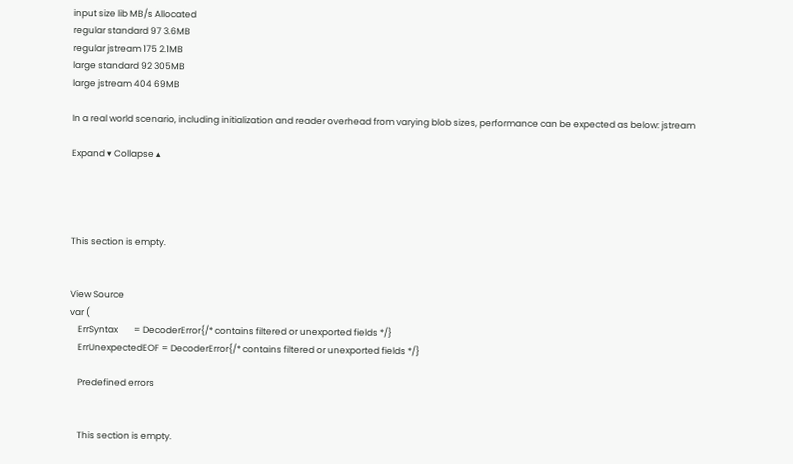input size lib MB/s Allocated
regular standard 97 3.6MB
regular jstream 175 2.1MB
large standard 92 305MB
large jstream 404 69MB

In a real world scenario, including initialization and reader overhead from varying blob sizes, performance can be expected as below: jstream

Expand ▾ Collapse ▴




This section is empty.


View Source
var (
    ErrSyntax        = DecoderError{/* contains filtered or unexported fields */}
    ErrUnexpectedEOF = DecoderError{/* contains filtered or unexported fields */}

    Predefined errors


    This section is empty.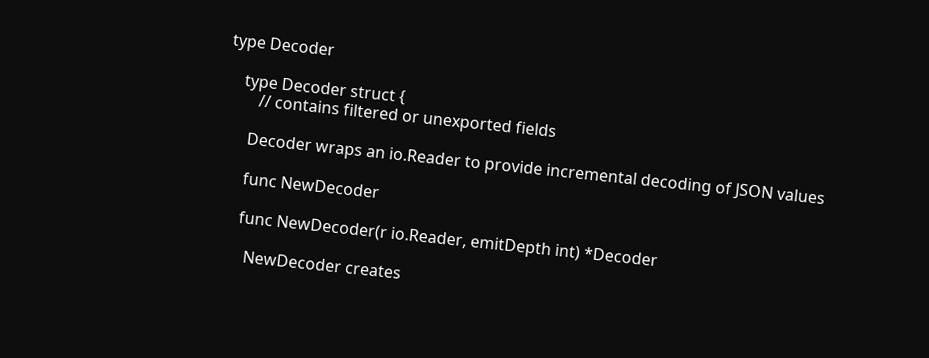type Decoder

    type Decoder struct {
        // contains filtered or unexported fields

      Decoder wraps an io.Reader to provide incremental decoding of JSON values

      func NewDecoder

      func NewDecoder(r io.Reader, emitDepth int) *Decoder

        NewDecoder creates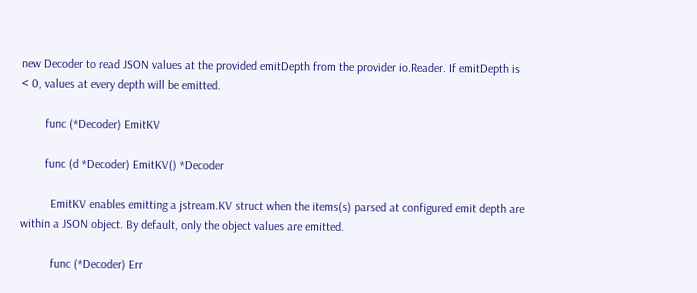new Decoder to read JSON values at the provided emitDepth from the provider io.Reader. If emitDepth is < 0, values at every depth will be emitted.

        func (*Decoder) EmitKV

        func (d *Decoder) EmitKV() *Decoder

          EmitKV enables emitting a jstream.KV struct when the items(s) parsed at configured emit depth are within a JSON object. By default, only the object values are emitted.

          func (*Decoder) Err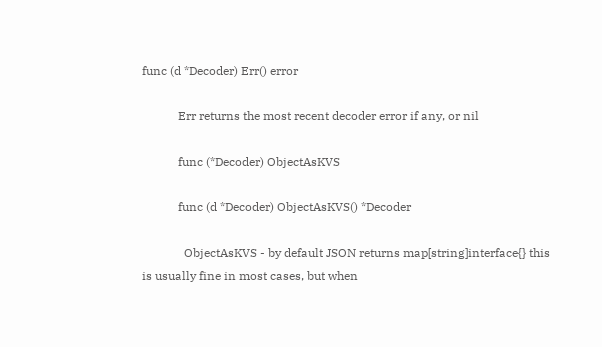func (d *Decoder) Err() error

            Err returns the most recent decoder error if any, or nil

            func (*Decoder) ObjectAsKVS

            func (d *Decoder) ObjectAsKVS() *Decoder

              ObjectAsKVS - by default JSON returns map[string]interface{} this is usually fine in most cases, but when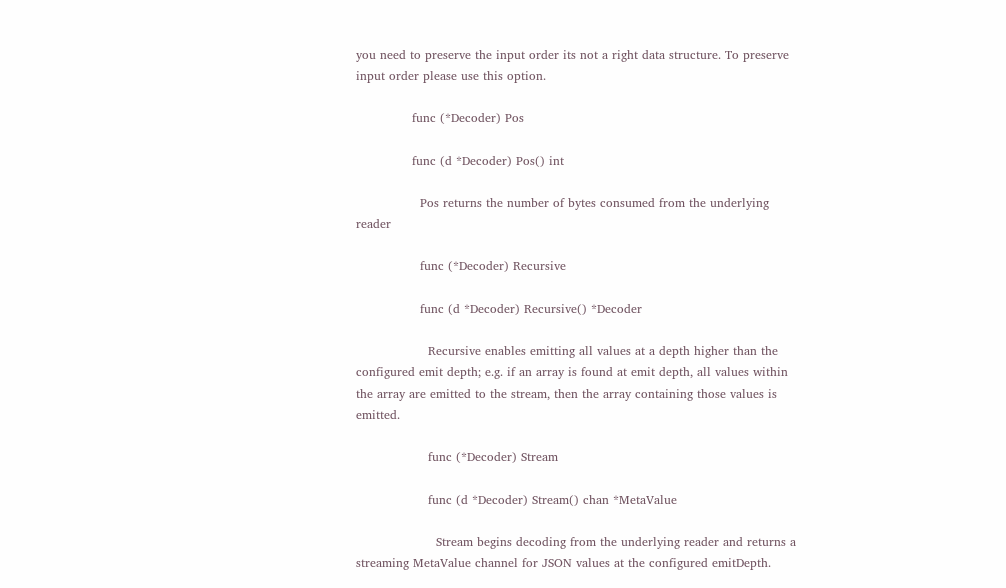you need to preserve the input order its not a right data structure. To preserve input order please use this option.

              func (*Decoder) Pos

              func (d *Decoder) Pos() int

                Pos returns the number of bytes consumed from the underlying reader

                func (*Decoder) Recursive

                func (d *Decoder) Recursive() *Decoder

                  Recursive enables emitting all values at a depth higher than the configured emit depth; e.g. if an array is found at emit depth, all values within the array are emitted to the stream, then the array containing those values is emitted.

                  func (*Decoder) Stream

                  func (d *Decoder) Stream() chan *MetaValue

                    Stream begins decoding from the underlying reader and returns a streaming MetaValue channel for JSON values at the configured emitDepth.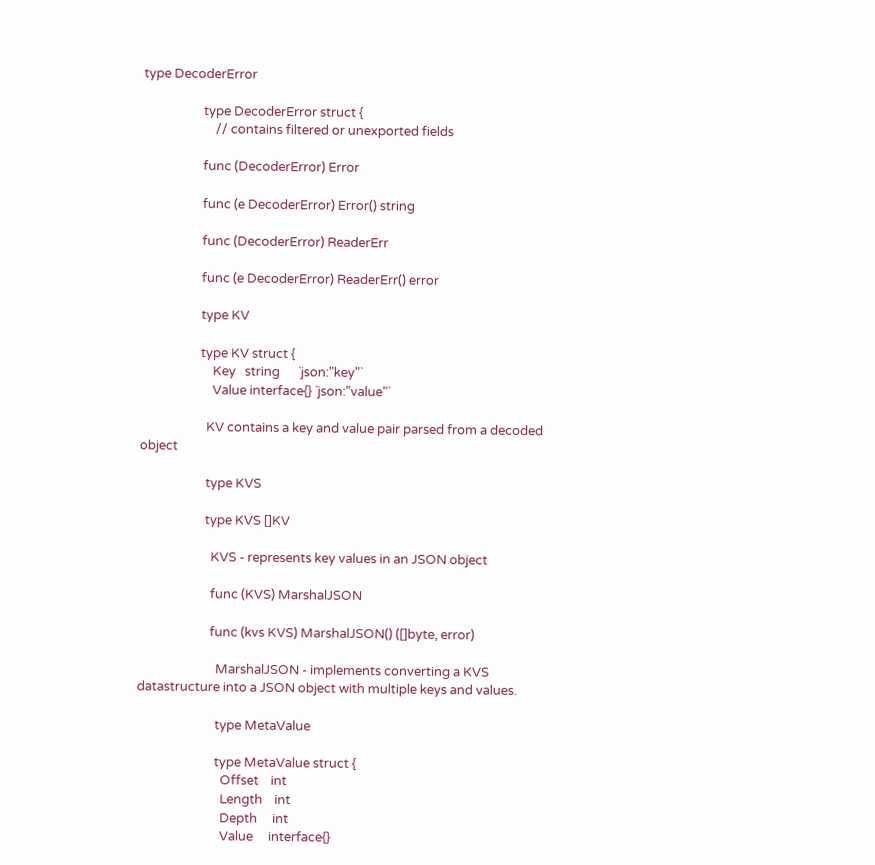type DecoderError

                    type DecoderError struct {
                        // contains filtered or unexported fields

                    func (DecoderError) Error

                    func (e DecoderError) Error() string

                    func (DecoderError) ReaderErr

                    func (e DecoderError) ReaderErr() error

                    type KV

                    type KV struct {
                        Key   string      `json:"key"`
                        Value interface{} `json:"value"`

                      KV contains a key and value pair parsed from a decoded object

                      type KVS

                      type KVS []KV

                        KVS - represents key values in an JSON object

                        func (KVS) MarshalJSON

                        func (kvs KVS) MarshalJSON() ([]byte, error)

                          MarshalJSON - implements converting a KVS datastructure into a JSON object with multiple keys and values.

                          type MetaValue

                          type MetaValue struct {
                            Offset    int
                            Length    int
                            Depth     int
                            Value     interface{}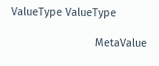ValueType ValueType

                            MetaValue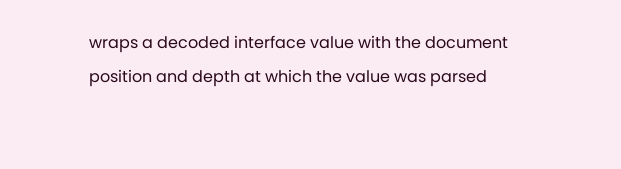wraps a decoded interface value with the document position and depth at which the value was parsed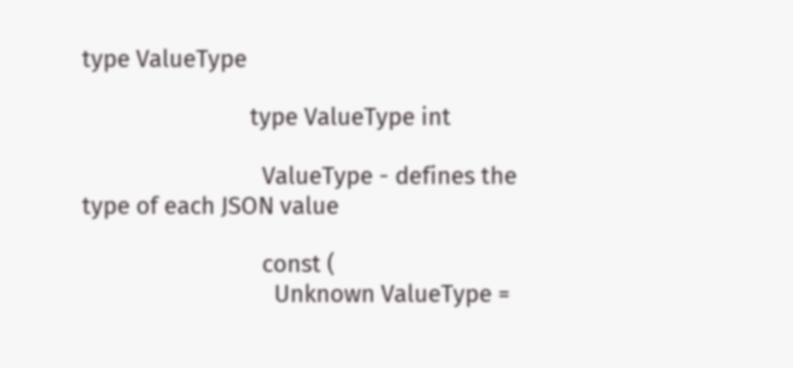type ValueType

                            type ValueType int

                              ValueType - defines the type of each JSON value

                              const (
                                Unknown ValueType =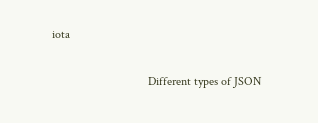iota

                                Different types of JSON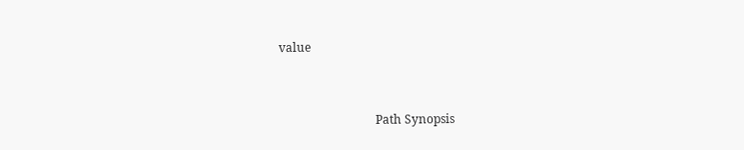value


                                Path Synopsis